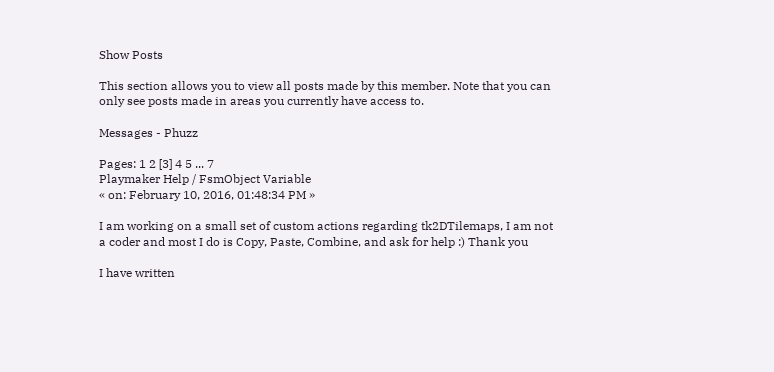Show Posts

This section allows you to view all posts made by this member. Note that you can only see posts made in areas you currently have access to.

Messages - Phuzz

Pages: 1 2 [3] 4 5 ... 7
Playmaker Help / FsmObject Variable
« on: February 10, 2016, 01:48:34 PM »

I am working on a small set of custom actions regarding tk2DTilemaps, I am not a coder and most I do is Copy, Paste, Combine, and ask for help :) Thank you

I have written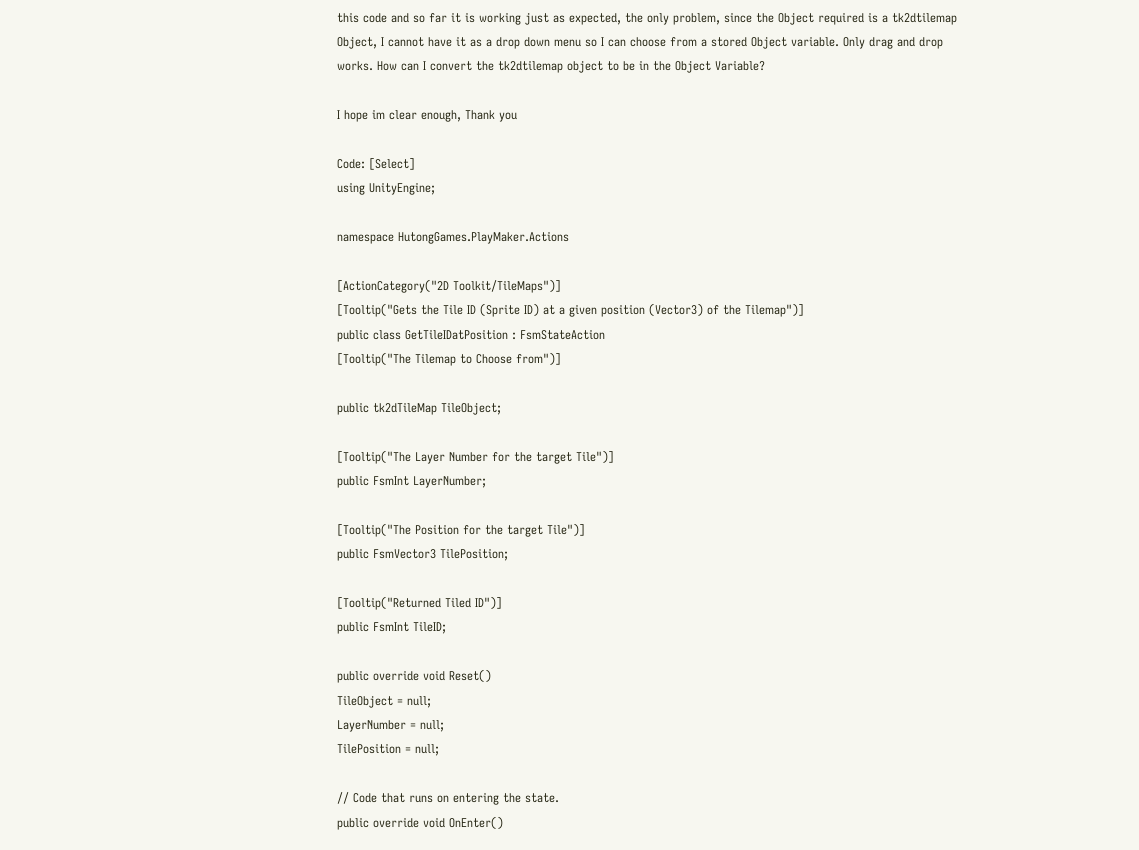this code and so far it is working just as expected, the only problem, since the Object required is a tk2dtilemap Object, I cannot have it as a drop down menu so I can choose from a stored Object variable. Only drag and drop works. How can I convert the tk2dtilemap object to be in the Object Variable?

I hope im clear enough, Thank you

Code: [Select]
using UnityEngine;

namespace HutongGames.PlayMaker.Actions

[ActionCategory("2D Toolkit/TileMaps")]
[Tooltip("Gets the Tile ID (Sprite ID) at a given position (Vector3) of the Tilemap")]
public class GetTileIDatPosition : FsmStateAction
[Tooltip("The Tilemap to Choose from")]

public tk2dTileMap TileObject;

[Tooltip("The Layer Number for the target Tile")]
public FsmInt LayerNumber;

[Tooltip("The Position for the target Tile")]
public FsmVector3 TilePosition;

[Tooltip("Returned Tiled ID")]
public FsmInt TileID;

public override void Reset()
TileObject = null;
LayerNumber = null;
TilePosition = null;

// Code that runs on entering the state.
public override void OnEnter()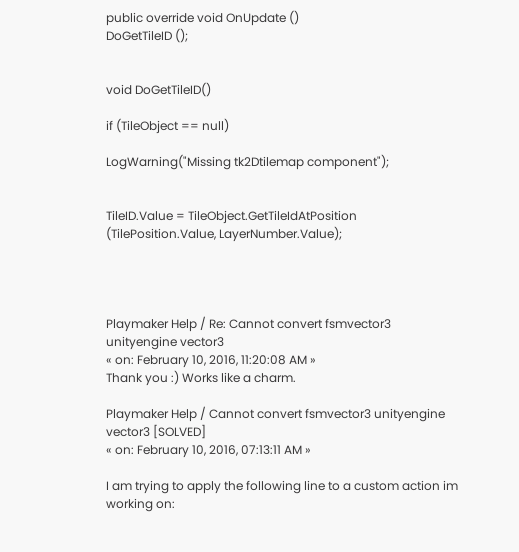public override void OnUpdate ()
DoGetTileID ();


void DoGetTileID()

if (TileObject == null)

LogWarning("Missing tk2Dtilemap component");


TileID.Value = TileObject.GetTileIdAtPosition (TilePosition.Value, LayerNumber.Value);




Playmaker Help / Re: Cannot convert fsmvector3 unityengine vector3
« on: February 10, 2016, 11:20:08 AM »
Thank you :) Works like a charm.

Playmaker Help / Cannot convert fsmvector3 unityengine vector3 [SOLVED]
« on: February 10, 2016, 07:13:11 AM »

I am trying to apply the following line to a custom action im working on: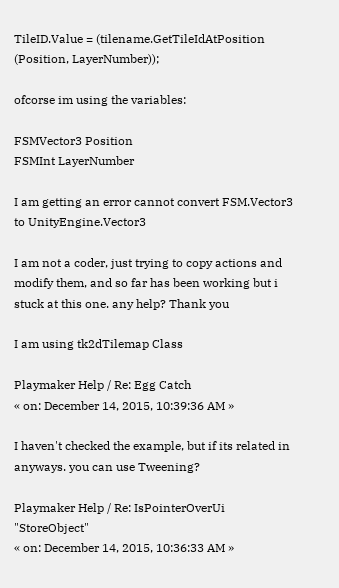TileID.Value = (tilename.GetTileIdAtPosition (Position, LayerNumber));

ofcorse im using the variables:

FSMVector3 Position
FSMInt LayerNumber

I am getting an error cannot convert FSM.Vector3 to UnityEngine.Vector3

I am not a coder, just trying to copy actions and modify them, and so far has been working but i stuck at this one. any help? Thank you

I am using tk2dTilemap Class

Playmaker Help / Re: Egg Catch
« on: December 14, 2015, 10:39:36 AM »

I haven't checked the example, but if its related in anyways. you can use Tweening?

Playmaker Help / Re: IsPointerOverUi "StoreObject"
« on: December 14, 2015, 10:36:33 AM »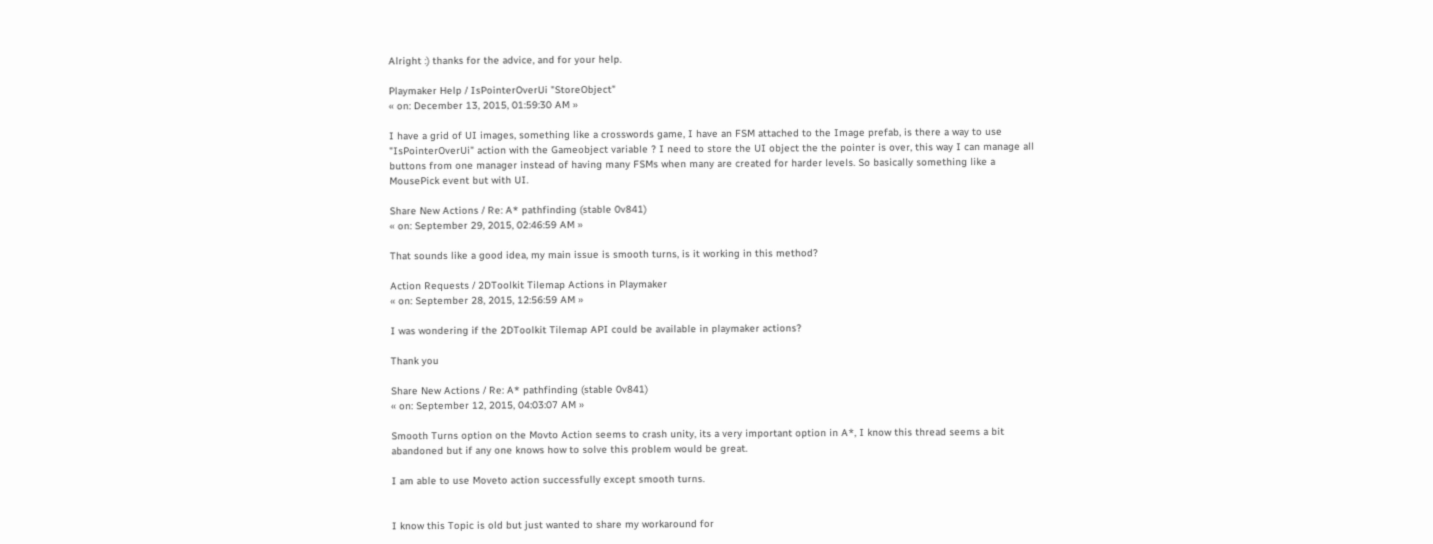Alright :) thanks for the advice, and for your help.

Playmaker Help / IsPointerOverUi "StoreObject"
« on: December 13, 2015, 01:59:30 AM »

I have a grid of UI images, something like a crosswords game, I have an FSM attached to the Image prefab, is there a way to use "IsPointerOverUi" action with the Gameobject variable ? I need to store the UI object the the pointer is over, this way I can manage all buttons from one manager instead of having many FSMs when many are created for harder levels. So basically something like a MousePick event but with UI.

Share New Actions / Re: A* pathfinding (stable 0v841)
« on: September 29, 2015, 02:46:59 AM »

That sounds like a good idea, my main issue is smooth turns, is it working in this method?

Action Requests / 2DToolkit Tilemap Actions in Playmaker
« on: September 28, 2015, 12:56:59 AM »

I was wondering if the 2DToolkit Tilemap API could be available in playmaker actions?

Thank you

Share New Actions / Re: A* pathfinding (stable 0v841)
« on: September 12, 2015, 04:03:07 AM »

Smooth Turns option on the Movto Action seems to crash unity, its a very important option in A*, I know this thread seems a bit abandoned but if any one knows how to solve this problem would be great.

I am able to use Moveto action successfully except smooth turns.


I know this Topic is old but just wanted to share my workaround for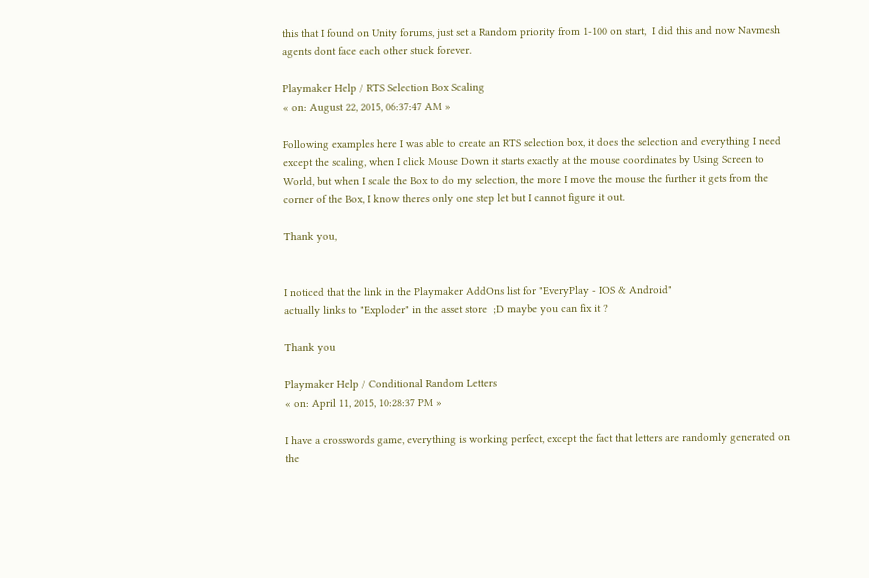this that I found on Unity forums, just set a Random priority from 1-100 on start,  I did this and now Navmesh agents dont face each other stuck forever.

Playmaker Help / RTS Selection Box Scaling
« on: August 22, 2015, 06:37:47 AM »

Following examples here I was able to create an RTS selection box, it does the selection and everything I need except the scaling, when I click Mouse Down it starts exactly at the mouse coordinates by Using Screen to World, but when I scale the Box to do my selection, the more I move the mouse the further it gets from the corner of the Box, I know theres only one step let but I cannot figure it out.

Thank you,


I noticed that the link in the Playmaker AddOns list for "EveryPlay - IOS & Android"
actually links to "Exploder" in the asset store  ;D maybe you can fix it ?

Thank you

Playmaker Help / Conditional Random Letters
« on: April 11, 2015, 10:28:37 PM »

I have a crosswords game, everything is working perfect, except the fact that letters are randomly generated on the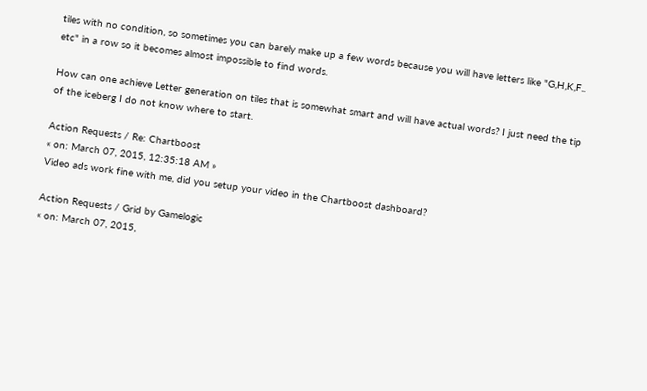tiles with no condition, so sometimes you can barely make up a few words because you will have letters like "G,H,K,F.. etc" in a row so it becomes almost impossible to find words.

How can one achieve Letter generation on tiles that is somewhat smart and will have actual words? I just need the tip of the iceberg I do not know where to start.

Action Requests / Re: Chartboost
« on: March 07, 2015, 12:35:18 AM »
Video ads work fine with me, did you setup your video in the Chartboost dashboard?

Action Requests / Grid by Gamelogic
« on: March 07, 2015,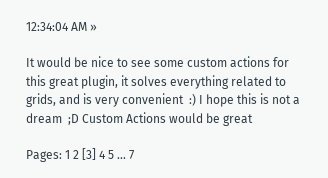12:34:04 AM »

It would be nice to see some custom actions for this great plugin, it solves everything related to grids, and is very convenient  :) I hope this is not a dream  ;D Custom Actions would be great

Pages: 1 2 [3] 4 5 ... 7